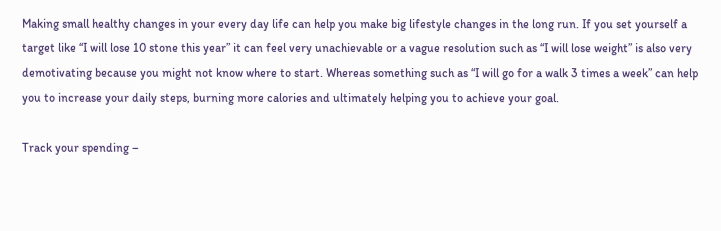Making small healthy changes in your every day life can help you make big lifestyle changes in the long run. If you set yourself a target like “I will lose 10 stone this year” it can feel very unachievable or a vague resolution such as “I will lose weight” is also very demotivating because you might not know where to start. Whereas something such as “I will go for a walk 3 times a week” can help you to increase your daily steps, burning more calories and ultimately helping you to achieve your goal.

Track your spending –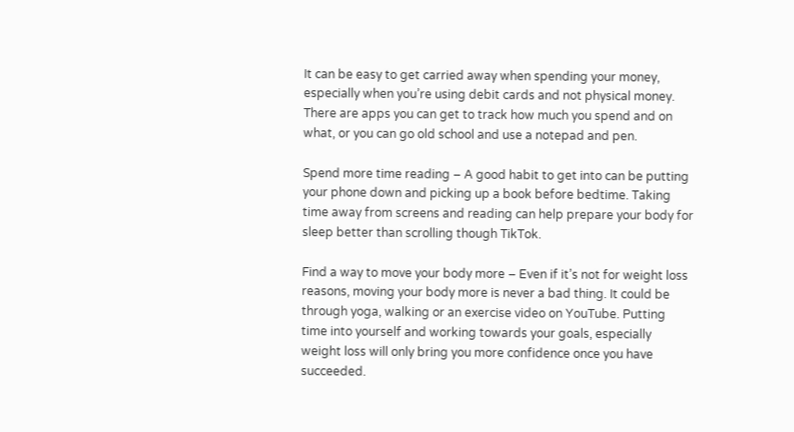It can be easy to get carried away when spending your money, especially when you’re using debit cards and not physical money. There are apps you can get to track how much you spend and on what, or you can go old school and use a notepad and pen.

Spend more time reading – A good habit to get into can be putting your phone down and picking up a book before bedtime. Taking time away from screens and reading can help prepare your body for sleep better than scrolling though TikTok.

Find a way to move your body more – Even if it’s not for weight loss reasons, moving your body more is never a bad thing. It could be through yoga, walking or an exercise video on YouTube. Putting time into yourself and working towards your goals, especially weight loss will only bring you more confidence once you have succeeded.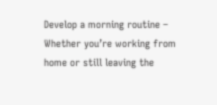Develop a morning routine – Whether you’re working from home or still leaving the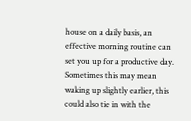house on a daily basis, an effective morning routine can set you up for a productive day. Sometimes this may mean waking up slightly earlier, this could also tie in with the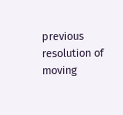previous resolution of moving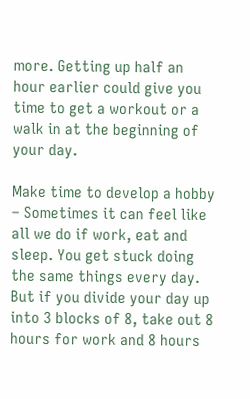more. Getting up half an hour earlier could give you time to get a workout or a walk in at the beginning of your day.

Make time to develop a hobby – Sometimes it can feel like all we do if work, eat and sleep. You get stuck doing the same things every day. But if you divide your day up into 3 blocks of 8, take out 8 hours for work and 8 hours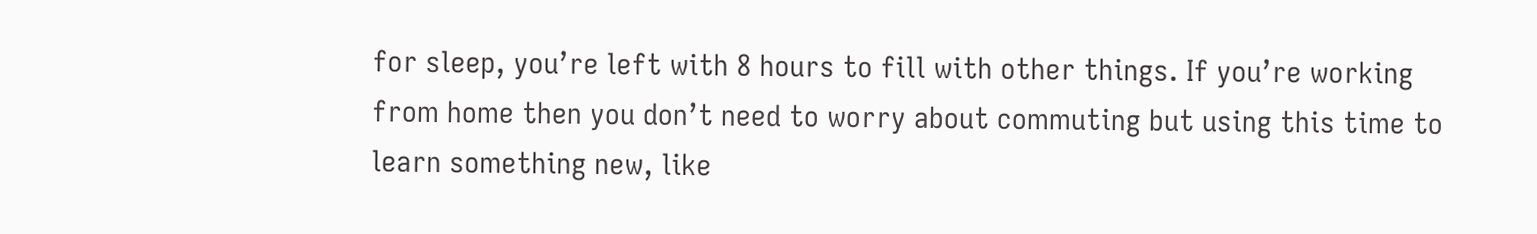for sleep, you’re left with 8 hours to fill with other things. If you’re working from home then you don’t need to worry about commuting but using this time to learn something new, like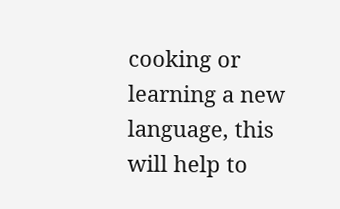cooking or learning a new language, this will help to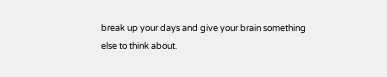break up your days and give your brain something else to think about.